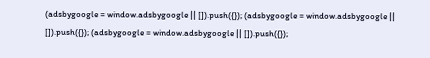(adsbygoogle = window.adsbygoogle || []).push({}); (adsbygoogle = window.adsbygoogle || []).push({}); (adsbygoogle = window.adsbygoogle || []).push({});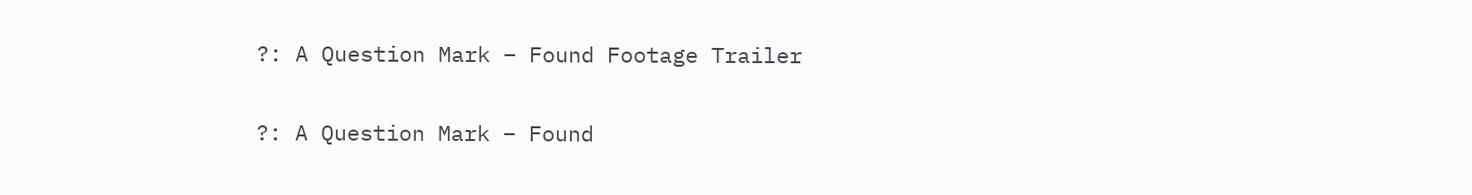?: A Question Mark – Found Footage Trailer

?: A Question Mark – Found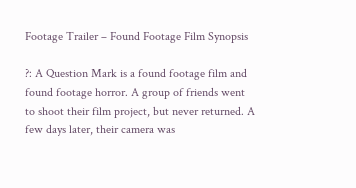Footage Trailer – Found Footage Film Synopsis

?: A Question Mark is a found footage film and found footage horror. A group of friends went to shoot their film project, but never returned. A few days later, their camera was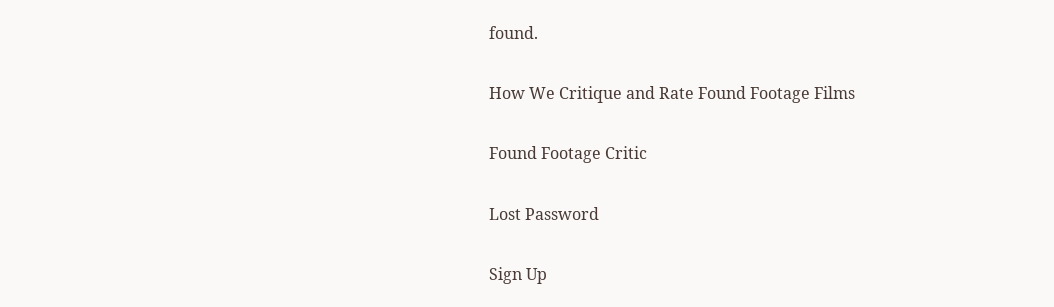found.

How We Critique and Rate Found Footage Films

Found Footage Critic

Lost Password

Sign Up